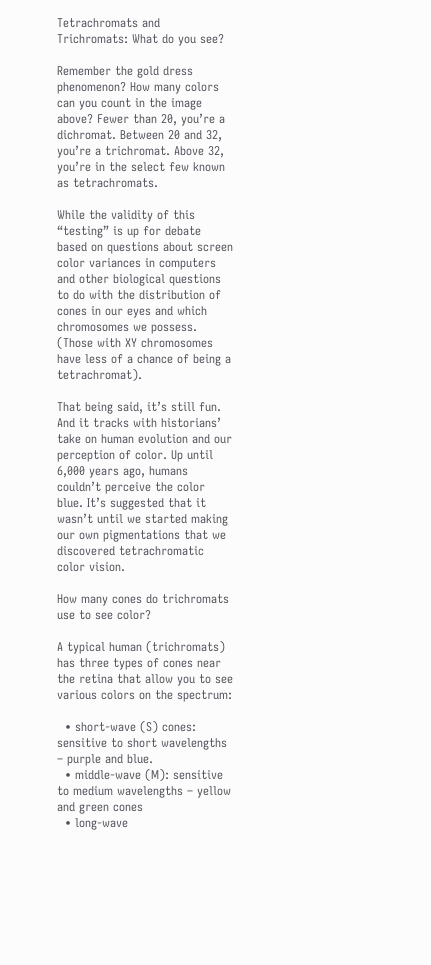Tetrachromats and Trichromats: What do you see?

Remember the gold dress phenomenon? How many colors can you count in the image above? Fewer than 20, you’re a dichromat. Between 20 and 32, you’re a trichromat. Above 32, you’re in the select few known as tetrachromats.

While the validity of this “testing” is up for debate based on questions about screen color variances in computers and other biological questions to do with the distribution of cones in our eyes and which chromosomes we possess. (Those with XY chromosomes have less of a chance of being a tetrachromat).

That being said, it’s still fun. And it tracks with historians’ take on human evolution and our perception of color. Up until 6,000 years ago, humans couldn’t perceive the color blue. It’s suggested that it wasn’t until we started making our own pigmentations that we discovered tetrachromatic color vision.

How many cones do trichromats use to see color?

A typical human (trichromats) has three types of cones near the retina that allow you to see various colors on the spectrum:

  • short-wave (S) cones: sensitive to short wavelengths – purple and blue.
  • middle-wave (M): sensitive to medium wavelengths – yellow and green cones
  • long-wave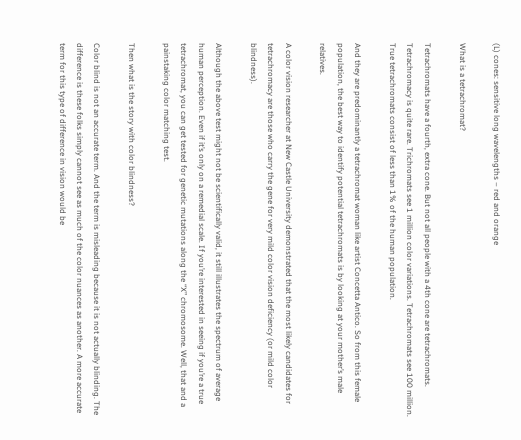(L) cones: sensitive long wavelengths – red and orange

What is a tetrachromat?

Tetrachromats have a fourth, extra cone. But not all people with a 4th cone are tetrachromats. Tetrachromacy is quite rare. Trichromats see 1 million color variations. Tetrachromats see 100 million. True tetrachromats consist of less than 1% of the human population.

And they are predominantly a tetrachromat woman like artist Concetta Antico. So from this female population, the best way to identify potential tetrachromats is by looking at your mother’s male relatives.

A color vision researcher at New Castle University demonstrated that the most likely candidates for tetrachromacy are those who carry the gene for very mild color vision deficiency (or mild color blindness).

Although the above test might not be scientifically valid, it still illustrates the spectrum of average human perception. Even if it’s only on a remedial scale. If you’re interested in seeing if you’re a true tetrachromat, you can get tested for genetic mutations along the “X” chromosome. Well, that and a painstaking color matching test.

Then what is the story with color blindness?

Color blind is not an accurate term. And the term is misleading because it is not actually blinding. The difference is these folks simply cannot see as much of the color nuances as another. A more accurate term for this type of difference in vision would be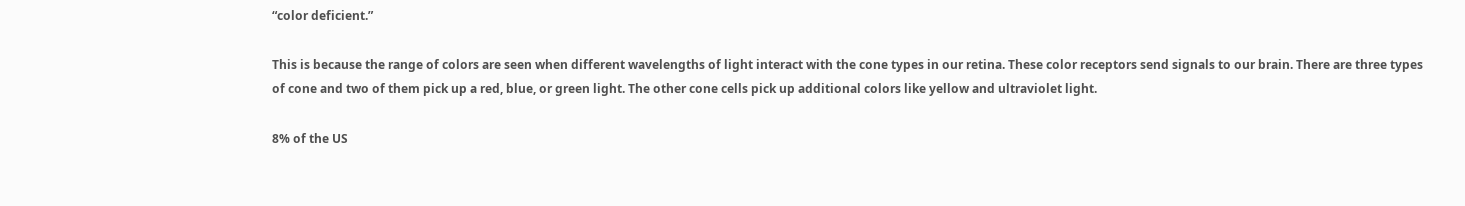“color deficient.”

This is because the range of colors are seen when different wavelengths of light interact with the cone types in our retina. These color receptors send signals to our brain. There are three types of cone and two of them pick up a red, blue, or green light. The other cone cells pick up additional colors like yellow and ultraviolet light.

8% of the US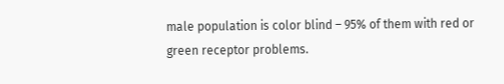male population is color blind – 95% of them with red or green receptor problems.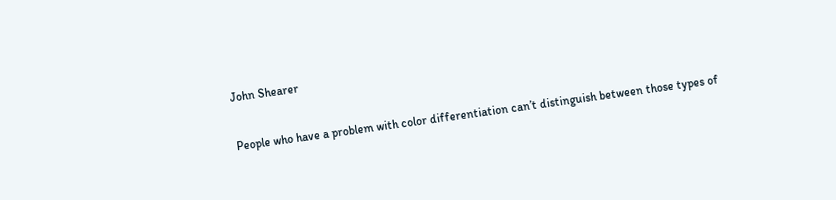John Shearer

People who have a problem with color differentiation can’t distinguish between those types of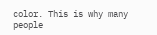color. This is why many people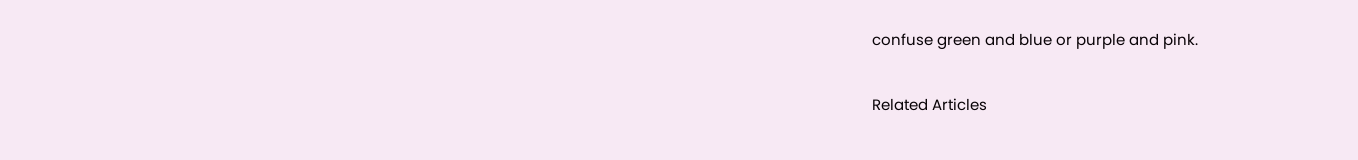confuse green and blue or purple and pink.

Related Articles